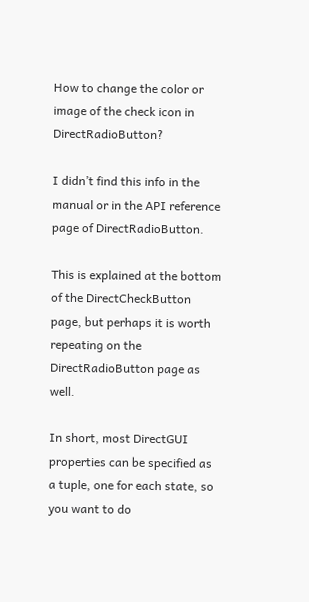How to change the color or image of the check icon in DirectRadioButton?

I didn’t find this info in the manual or in the API reference page of DirectRadioButton.

This is explained at the bottom of the DirectCheckButton page, but perhaps it is worth repeating on the DirectRadioButton page as well.

In short, most DirectGUI properties can be specified as a tuple, one for each state, so you want to do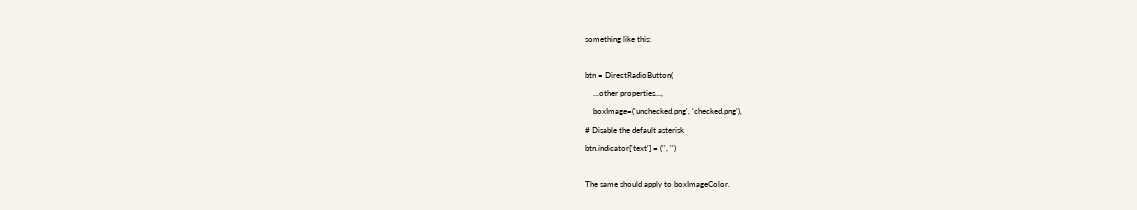something like this:

btn = DirectRadioButton(
    ...other properties...,
    boxImage=('unchecked.png', 'checked.png'),
# Disable the default asterisk
btn.indicator['text'] = ('', '')

The same should apply to boxImageColor.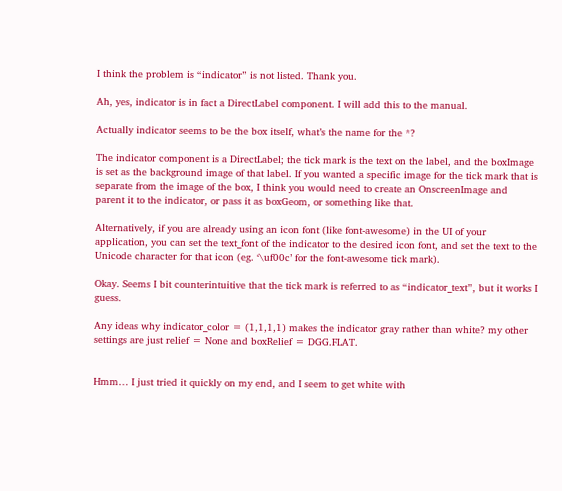I think the problem is “indicator” is not listed. Thank you.

Ah, yes, indicator is in fact a DirectLabel component. I will add this to the manual.

Actually indicator seems to be the box itself, what’s the name for the *?

The indicator component is a DirectLabel; the tick mark is the text on the label, and the boxImage is set as the background image of that label. If you wanted a specific image for the tick mark that is separate from the image of the box, I think you would need to create an OnscreenImage and parent it to the indicator, or pass it as boxGeom, or something like that.

Alternatively, if you are already using an icon font (like font-awesome) in the UI of your application, you can set the text_font of the indicator to the desired icon font, and set the text to the Unicode character for that icon (eg. ‘\uf00c’ for the font-awesome tick mark).

Okay. Seems I bit counterintuitive that the tick mark is referred to as “indicator_text”, but it works I guess.

Any ideas why indicator_color = (1,1,1,1) makes the indicator gray rather than white? my other settings are just relief = None and boxRelief = DGG.FLAT.


Hmm… I just tried it quickly on my end, and I seem to get white with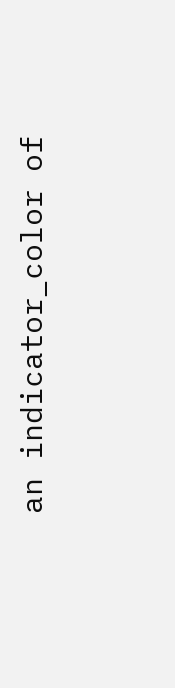an indicator_color of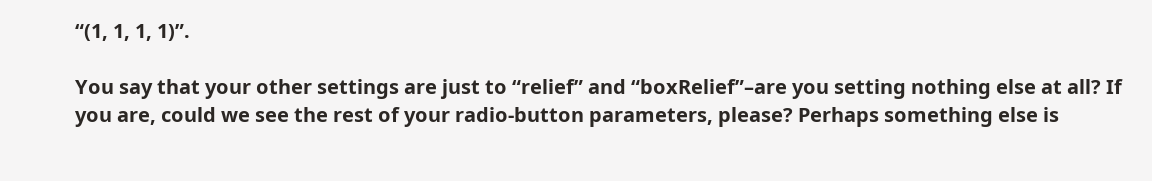“(1, 1, 1, 1)”.

You say that your other settings are just to “relief” and “boxRelief”–are you setting nothing else at all? If you are, could we see the rest of your radio-button parameters, please? Perhaps something else is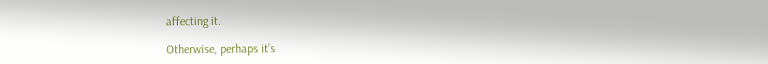affecting it.

Otherwise, perhaps it’s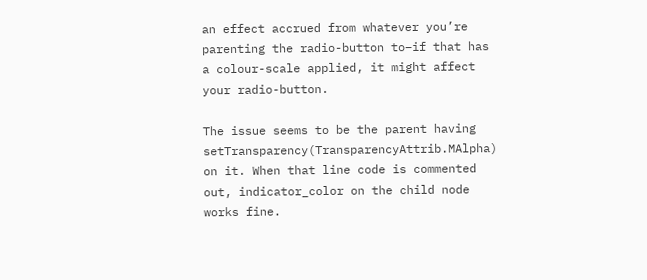an effect accrued from whatever you’re parenting the radio-button to–if that has a colour-scale applied, it might affect your radio-button.

The issue seems to be the parent having setTransparency(TransparencyAttrib.MAlpha) on it. When that line code is commented out, indicator_color on the child node works fine.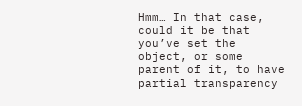Hmm… In that case, could it be that you’ve set the object, or some parent of it, to have partial transparency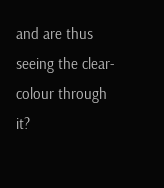and are thus seeing the clear-colour through it?